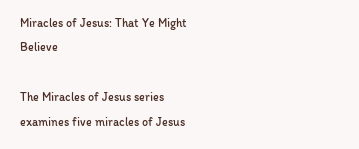Miracles of Jesus: That Ye Might Believe

The Miracles of Jesus series examines five miracles of Jesus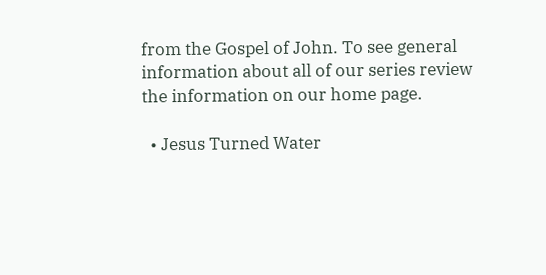from the Gospel of John. To see general information about all of our series review the information on our home page.

  • Jesus Turned Water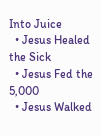Into Juice
  • Jesus Healed the Sick
  • Jesus Fed the 5,000
  • Jesus Walked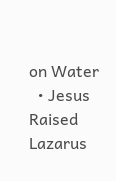on Water
  • Jesus Raised Lazarus